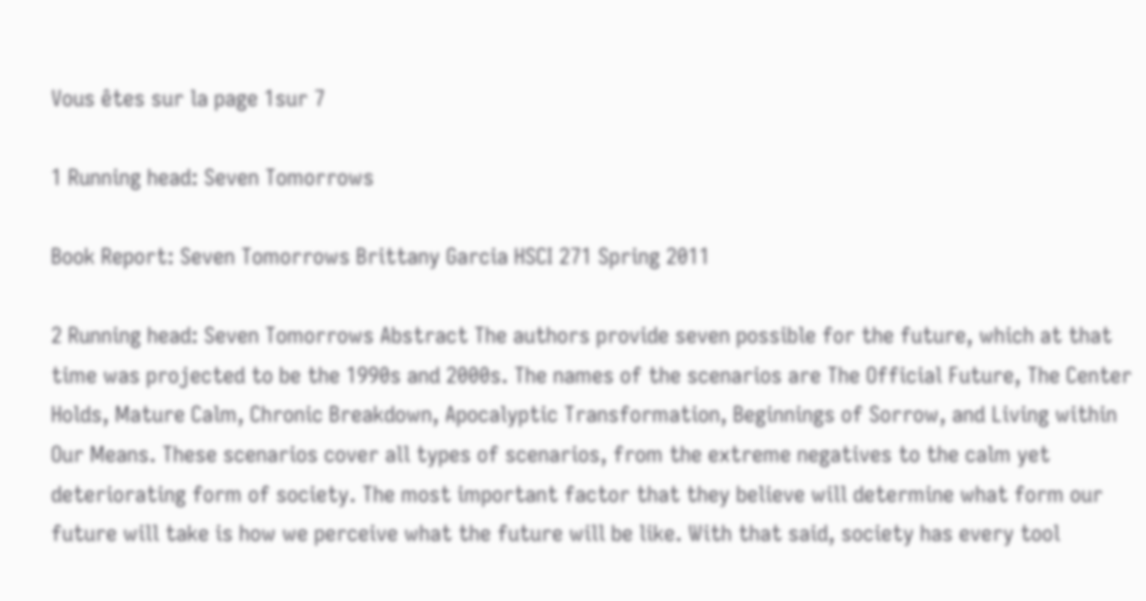Vous êtes sur la page 1sur 7

1 Running head: Seven Tomorrows

Book Report: Seven Tomorrows Brittany Garcia HSCI 271 Spring 2011

2 Running head: Seven Tomorrows Abstract The authors provide seven possible for the future, which at that time was projected to be the 1990s and 2000s. The names of the scenarios are The Official Future, The Center Holds, Mature Calm, Chronic Breakdown, Apocalyptic Transformation, Beginnings of Sorrow, and Living within Our Means. These scenarios cover all types of scenarios, from the extreme negatives to the calm yet deteriorating form of society. The most important factor that they believe will determine what form our future will take is how we perceive what the future will be like. With that said, society has every tool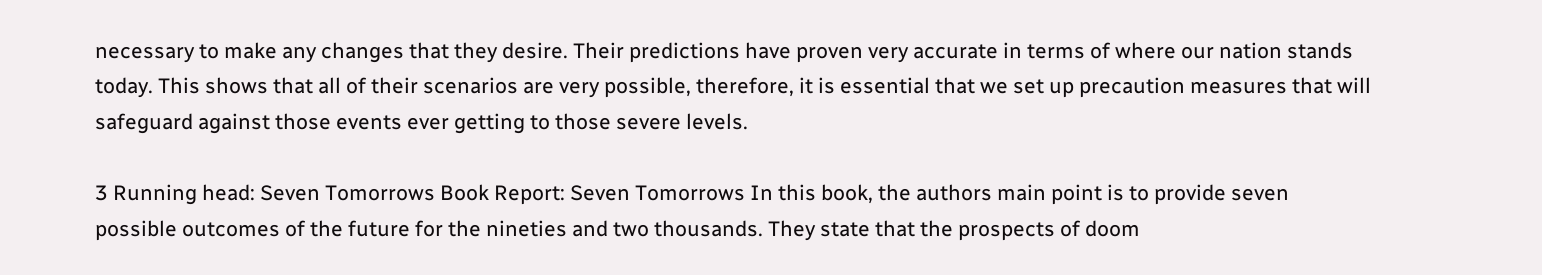necessary to make any changes that they desire. Their predictions have proven very accurate in terms of where our nation stands today. This shows that all of their scenarios are very possible, therefore, it is essential that we set up precaution measures that will safeguard against those events ever getting to those severe levels.

3 Running head: Seven Tomorrows Book Report: Seven Tomorrows In this book, the authors main point is to provide seven possible outcomes of the future for the nineties and two thousands. They state that the prospects of doom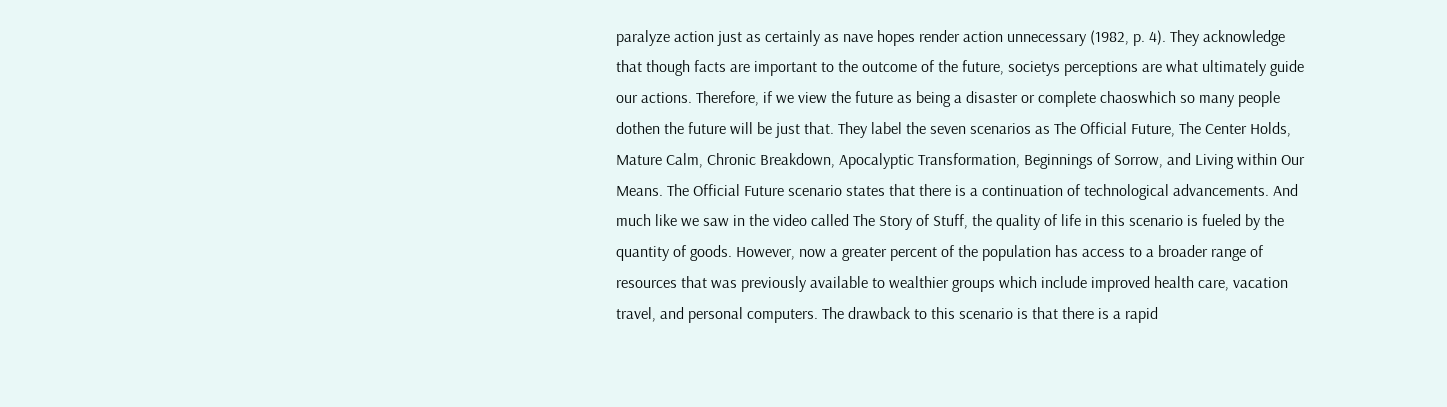paralyze action just as certainly as nave hopes render action unnecessary (1982, p. 4). They acknowledge that though facts are important to the outcome of the future, societys perceptions are what ultimately guide our actions. Therefore, if we view the future as being a disaster or complete chaoswhich so many people dothen the future will be just that. They label the seven scenarios as The Official Future, The Center Holds, Mature Calm, Chronic Breakdown, Apocalyptic Transformation, Beginnings of Sorrow, and Living within Our Means. The Official Future scenario states that there is a continuation of technological advancements. And much like we saw in the video called The Story of Stuff, the quality of life in this scenario is fueled by the quantity of goods. However, now a greater percent of the population has access to a broader range of resources that was previously available to wealthier groups which include improved health care, vacation travel, and personal computers. The drawback to this scenario is that there is a rapid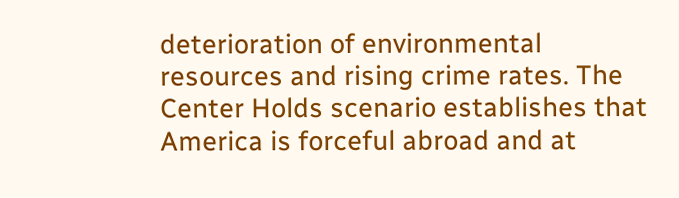deterioration of environmental resources and rising crime rates. The Center Holds scenario establishes that America is forceful abroad and at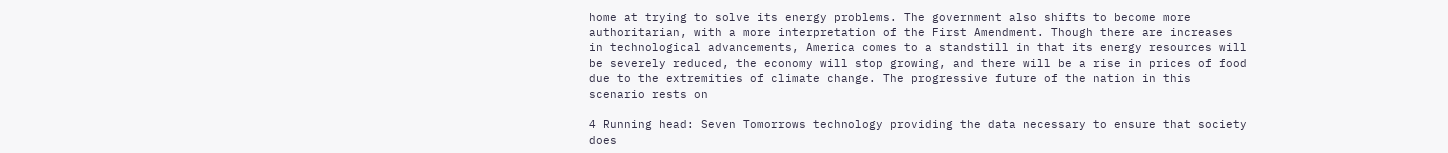home at trying to solve its energy problems. The government also shifts to become more authoritarian, with a more interpretation of the First Amendment. Though there are increases in technological advancements, America comes to a standstill in that its energy resources will be severely reduced, the economy will stop growing, and there will be a rise in prices of food due to the extremities of climate change. The progressive future of the nation in this scenario rests on

4 Running head: Seven Tomorrows technology providing the data necessary to ensure that society does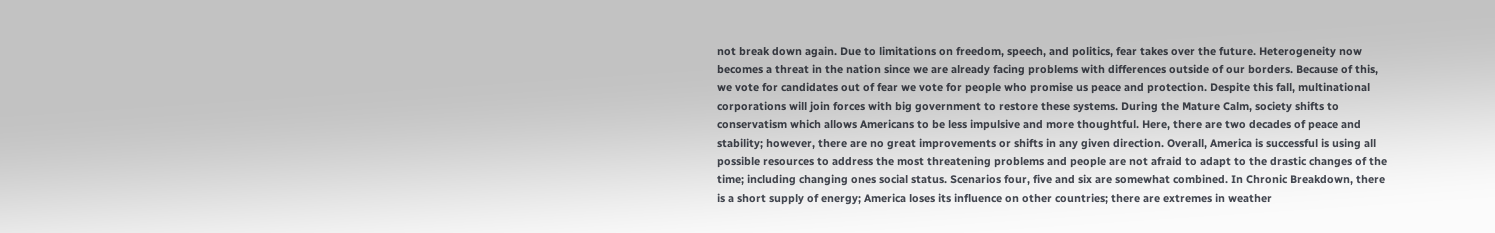not break down again. Due to limitations on freedom, speech, and politics, fear takes over the future. Heterogeneity now becomes a threat in the nation since we are already facing problems with differences outside of our borders. Because of this, we vote for candidates out of fear we vote for people who promise us peace and protection. Despite this fall, multinational corporations will join forces with big government to restore these systems. During the Mature Calm, society shifts to conservatism which allows Americans to be less impulsive and more thoughtful. Here, there are two decades of peace and stability; however, there are no great improvements or shifts in any given direction. Overall, America is successful is using all possible resources to address the most threatening problems and people are not afraid to adapt to the drastic changes of the time; including changing ones social status. Scenarios four, five and six are somewhat combined. In Chronic Breakdown, there is a short supply of energy; America loses its influence on other countries; there are extremes in weather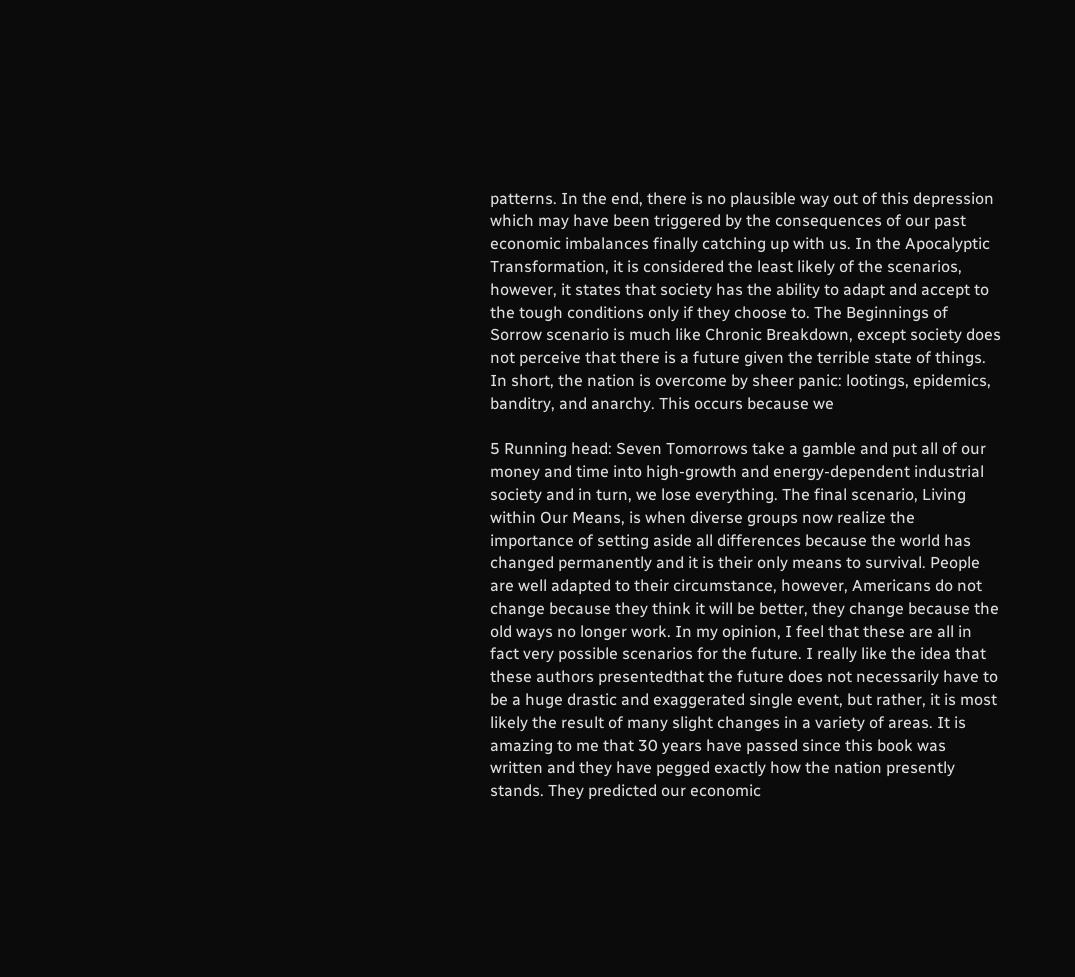patterns. In the end, there is no plausible way out of this depression which may have been triggered by the consequences of our past economic imbalances finally catching up with us. In the Apocalyptic Transformation, it is considered the least likely of the scenarios, however, it states that society has the ability to adapt and accept to the tough conditions only if they choose to. The Beginnings of Sorrow scenario is much like Chronic Breakdown, except society does not perceive that there is a future given the terrible state of things. In short, the nation is overcome by sheer panic: lootings, epidemics, banditry, and anarchy. This occurs because we

5 Running head: Seven Tomorrows take a gamble and put all of our money and time into high-growth and energy-dependent industrial society and in turn, we lose everything. The final scenario, Living within Our Means, is when diverse groups now realize the importance of setting aside all differences because the world has changed permanently and it is their only means to survival. People are well adapted to their circumstance, however, Americans do not change because they think it will be better, they change because the old ways no longer work. In my opinion, I feel that these are all in fact very possible scenarios for the future. I really like the idea that these authors presentedthat the future does not necessarily have to be a huge drastic and exaggerated single event, but rather, it is most likely the result of many slight changes in a variety of areas. It is amazing to me that 30 years have passed since this book was written and they have pegged exactly how the nation presently stands. They predicted our economic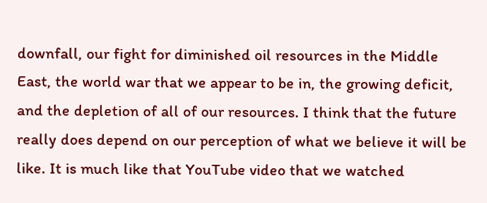downfall, our fight for diminished oil resources in the Middle East, the world war that we appear to be in, the growing deficit, and the depletion of all of our resources. I think that the future really does depend on our perception of what we believe it will be like. It is much like that YouTube video that we watched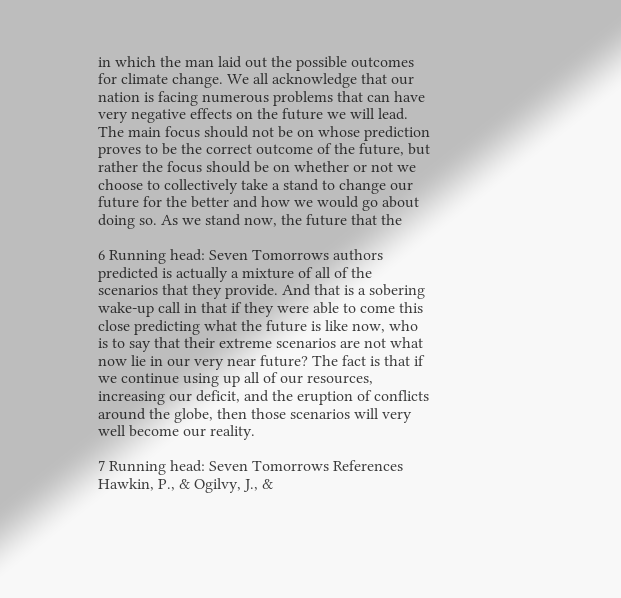in which the man laid out the possible outcomes for climate change. We all acknowledge that our nation is facing numerous problems that can have very negative effects on the future we will lead. The main focus should not be on whose prediction proves to be the correct outcome of the future, but rather the focus should be on whether or not we choose to collectively take a stand to change our future for the better and how we would go about doing so. As we stand now, the future that the

6 Running head: Seven Tomorrows authors predicted is actually a mixture of all of the scenarios that they provide. And that is a sobering wake-up call in that if they were able to come this close predicting what the future is like now, who is to say that their extreme scenarios are not what now lie in our very near future? The fact is that if we continue using up all of our resources, increasing our deficit, and the eruption of conflicts around the globe, then those scenarios will very well become our reality.

7 Running head: Seven Tomorrows References Hawkin, P., & Ogilvy, J., &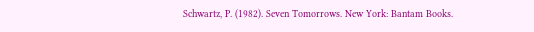Schwartz, P. (1982). Seven Tomorrows. New York: Bantam Books.